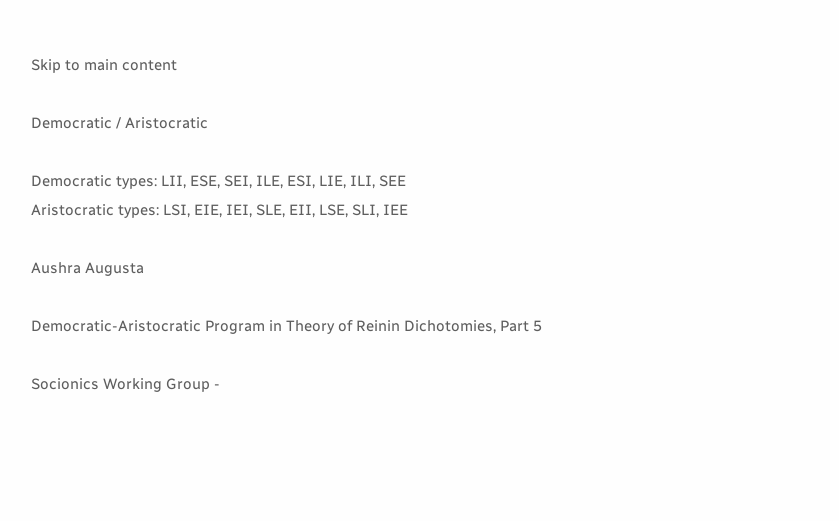Skip to main content

Democratic / Aristocratic

Democratic types: LII, ESE, SEI, ILE, ESI, LIE, ILI, SEE
Aristocratic types: LSI, EIE, IEI, SLE, EII, LSE, SLI, IEE

Aushra Augusta

Democratic-Aristocratic Program in Theory of Reinin Dichotomies, Part 5

Socionics Working Group -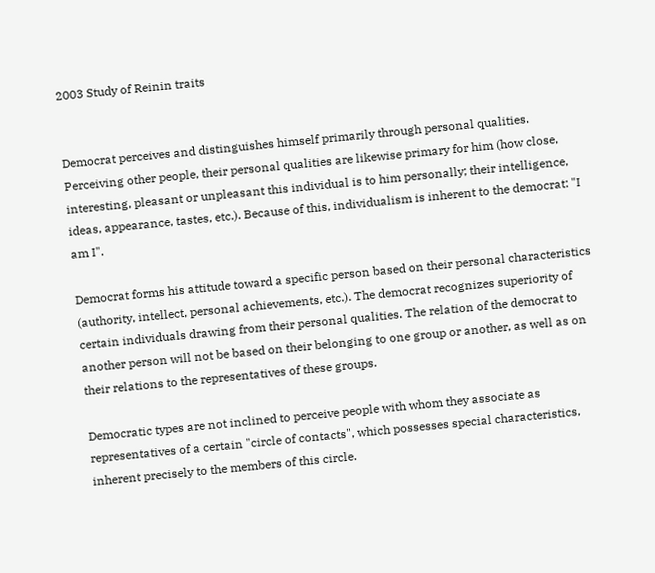2003 Study of Reinin traits


Democrat perceives and distinguishes himself primarily through personal qualities. Perceiving other people, their personal qualities are likewise primary for him (how close, interesting, pleasant or unpleasant this individual is to him personally; their intelligence, ideas, appearance, tastes, etc.). Because of this, individualism is inherent to the democrat: "I am I".

Democrat forms his attitude toward a specific person based on their personal characteristics (authority, intellect, personal achievements, etc.). The democrat recognizes superiority of certain individuals drawing from their personal qualities. The relation of the democrat to another person will not be based on their belonging to one group or another, as well as on their relations to the representatives of these groups.

Democratic types are not inclined to perceive people with whom they associate as representatives of a certain "circle of contacts", which possesses special characteristics, inherent precisely to the members of this circle.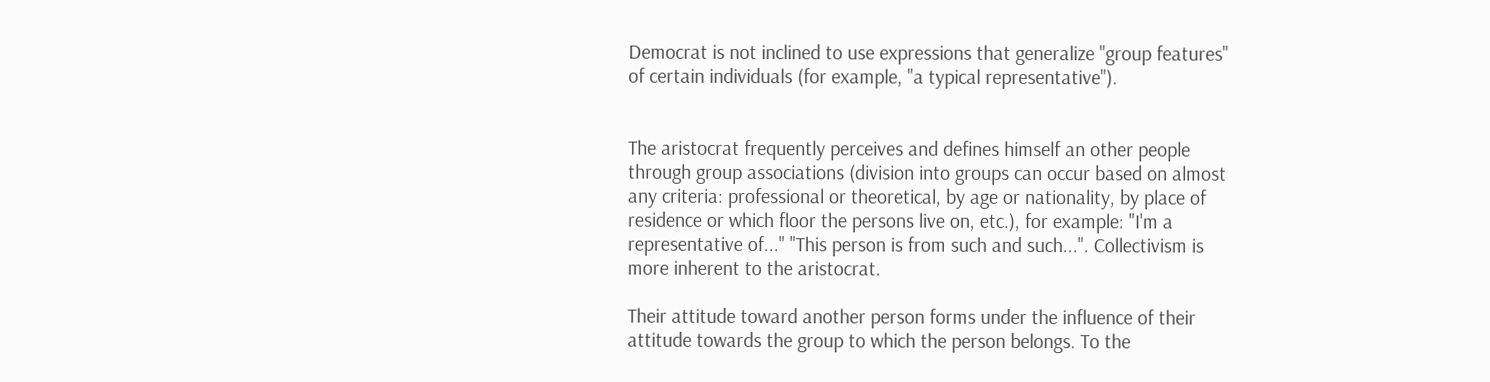Democrat is not inclined to use expressions that generalize "group features" of certain individuals (for example, "a typical representative").


The aristocrat frequently perceives and defines himself an other people through group associations (division into groups can occur based on almost any criteria: professional or theoretical, by age or nationality, by place of residence or which floor the persons live on, etc.), for example: "I'm a representative of..." "This person is from such and such...". Collectivism is more inherent to the aristocrat.

Their attitude toward another person forms under the influence of their attitude towards the group to which the person belongs. To the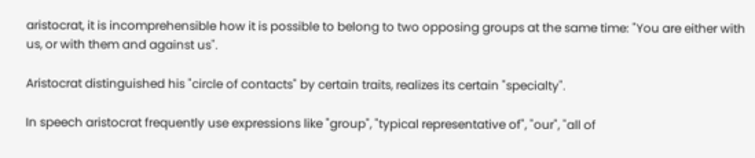aristocrat, it is incomprehensible how it is possible to belong to two opposing groups at the same time: "You are either with us, or with them and against us".

Aristocrat distinguished his "circle of contacts" by certain traits, realizes its certain "specialty".

In speech aristocrat frequently use expressions like "group", "typical representative of", "our", "all of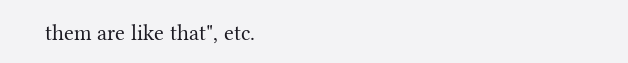them are like that", etc.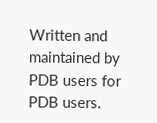Written and maintained by PDB users for PDB users.